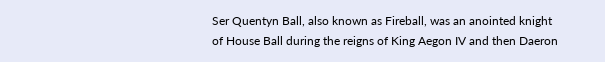Ser Quentyn Ball, also known as Fireball, was an anointed knight of House Ball during the reigns of King Aegon IV and then Daeron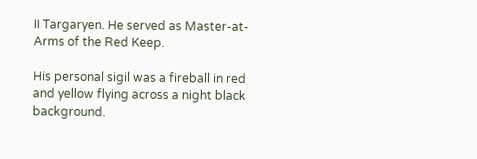II Targaryen. He served as Master-at-Arms of the Red Keep.

His personal sigil was a fireball in red and yellow flying across a night black background.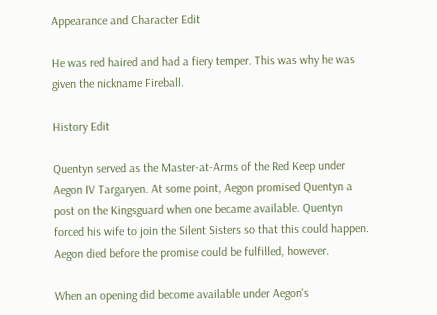Appearance and Character Edit

He was red haired and had a fiery temper. This was why he was given the nickname Fireball.

History Edit

Quentyn served as the Master-at-Arms of the Red Keep under Aegon IV Targaryen. At some point, Aegon promised Quentyn a post on the Kingsguard when one became available. Quentyn forced his wife to join the Silent Sisters so that this could happen. Aegon died before the promise could be fulfilled, however.

When an opening did become available under Aegon's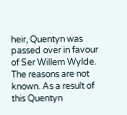heir, Quentyn was passed over in favour of Ser Willem Wylde. The reasons are not known. As a result of this Quentyn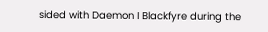sided with Daemon I Blackfyre during the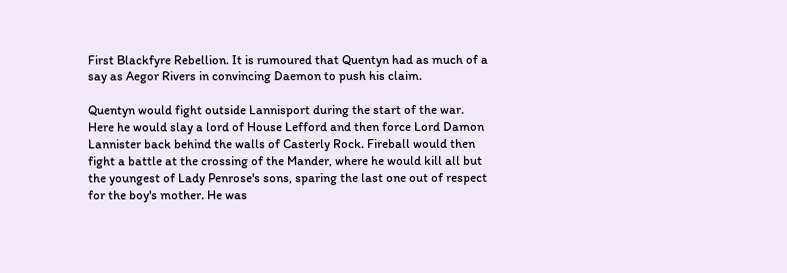First Blackfyre Rebellion. It is rumoured that Quentyn had as much of a say as Aegor Rivers in convincing Daemon to push his claim.

Quentyn would fight outside Lannisport during the start of the war. Here he would slay a lord of House Lefford and then force Lord Damon Lannister back behind the walls of Casterly Rock. Fireball would then fight a battle at the crossing of the Mander, where he would kill all but the youngest of Lady Penrose's sons, sparing the last one out of respect for the boy's mother. He was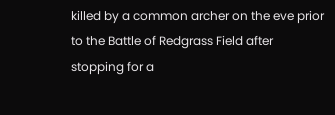killed by a common archer on the eve prior to the Battle of Redgrass Field after stopping for a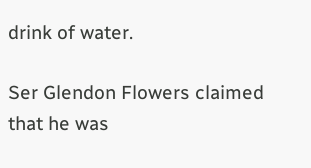drink of water.

Ser Glendon Flowers claimed that he was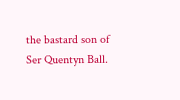the bastard son of Ser Quentyn Ball.